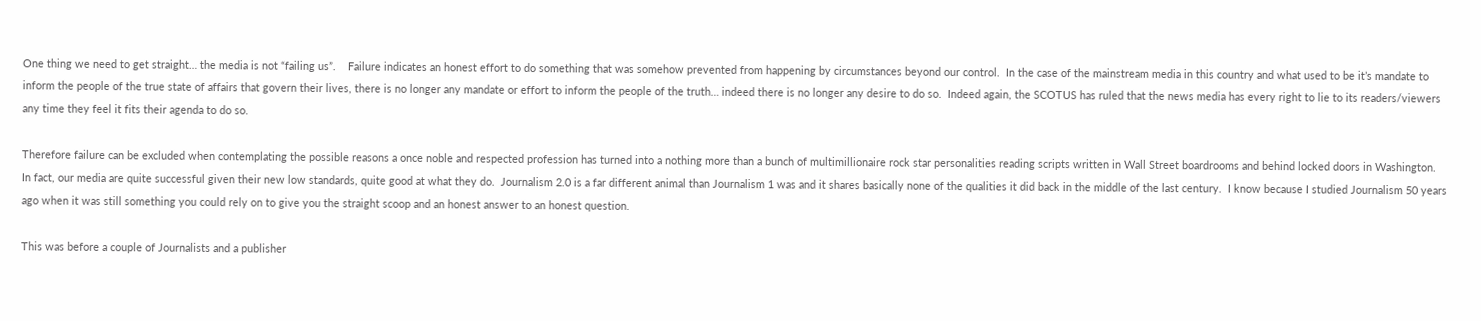One thing we need to get straight… the media is not “failing us”.    Failure indicates an honest effort to do something that was somehow prevented from happening by circumstances beyond our control.  In the case of the mainstream media in this country and what used to be it’s mandate to inform the people of the true state of affairs that govern their lives, there is no longer any mandate or effort to inform the people of the truth… indeed there is no longer any desire to do so.  Indeed again, the SCOTUS has ruled that the news media has every right to lie to its readers/viewers any time they feel it fits their agenda to do so.

Therefore failure can be excluded when contemplating the possible reasons a once noble and respected profession has turned into a nothing more than a bunch of multimillionaire rock star personalities reading scripts written in Wall Street boardrooms and behind locked doors in Washington.
In fact, our media are quite successful given their new low standards, quite good at what they do.  Journalism 2.0 is a far different animal than Journalism 1 was and it shares basically none of the qualities it did back in the middle of the last century.  I know because I studied Journalism 50 years ago when it was still something you could rely on to give you the straight scoop and an honest answer to an honest question.

This was before a couple of Journalists and a publisher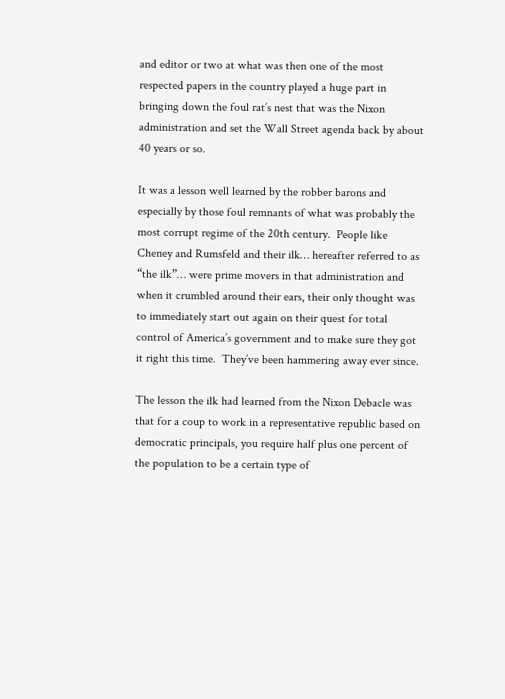and editor or two at what was then one of the most respected papers in the country played a huge part in bringing down the foul rat’s nest that was the Nixon administration and set the Wall Street agenda back by about 40 years or so.

It was a lesson well learned by the robber barons and especially by those foul remnants of what was probably the most corrupt regime of the 20th century.  People like Cheney and Rumsfeld and their ilk… hereafter referred to as “the ilk”… were prime movers in that administration and when it crumbled around their ears, their only thought was to immediately start out again on their quest for total control of America’s government and to make sure they got it right this time.  They’ve been hammering away ever since.

The lesson the ilk had learned from the Nixon Debacle was that for a coup to work in a representative republic based on democratic principals, you require half plus one percent of the population to be a certain type of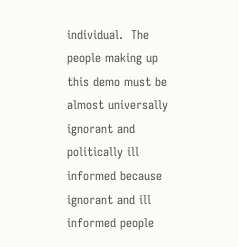individual.  The people making up this demo must be  almost universally ignorant and politically ill informed because ignorant and ill informed people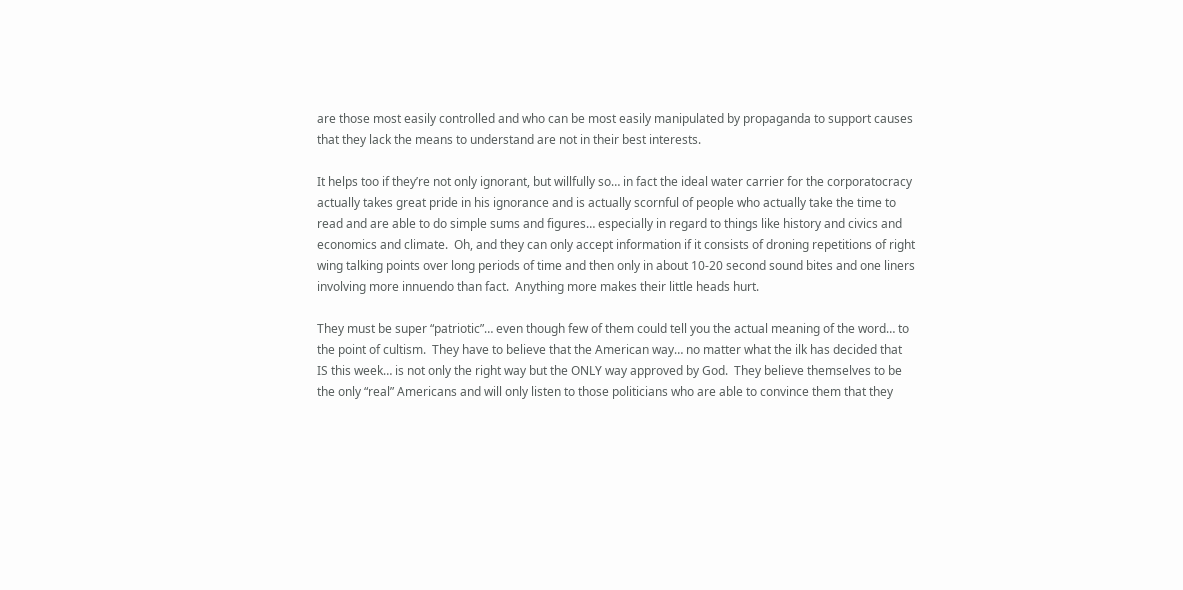are those most easily controlled and who can be most easily manipulated by propaganda to support causes that they lack the means to understand are not in their best interests.

It helps too if they’re not only ignorant, but willfully so… in fact the ideal water carrier for the corporatocracy actually takes great pride in his ignorance and is actually scornful of people who actually take the time to read and are able to do simple sums and figures… especially in regard to things like history and civics and economics and climate.  Oh, and they can only accept information if it consists of droning repetitions of right wing talking points over long periods of time and then only in about 10-20 second sound bites and one liners involving more innuendo than fact.  Anything more makes their little heads hurt.

They must be super “patriotic”… even though few of them could tell you the actual meaning of the word… to the point of cultism.  They have to believe that the American way… no matter what the ilk has decided that IS this week… is not only the right way but the ONLY way approved by God.  They believe themselves to be the only “real” Americans and will only listen to those politicians who are able to convince them that they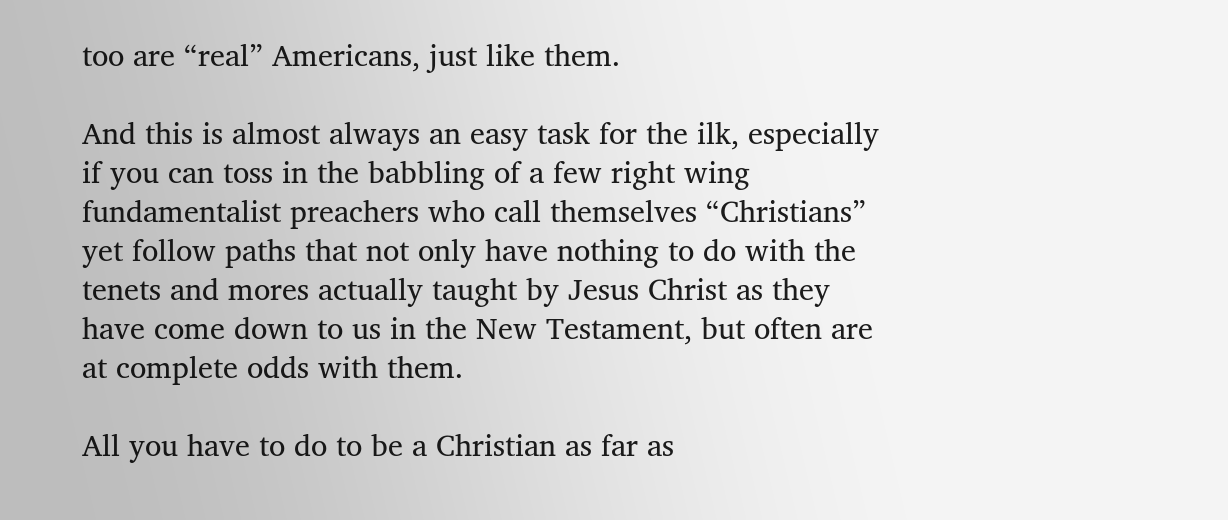too are “real” Americans, just like them.

And this is almost always an easy task for the ilk, especially if you can toss in the babbling of a few right wing fundamentalist preachers who call themselves “Christians” yet follow paths that not only have nothing to do with the tenets and mores actually taught by Jesus Christ as they have come down to us in the New Testament, but often are at complete odds with them.

All you have to do to be a Christian as far as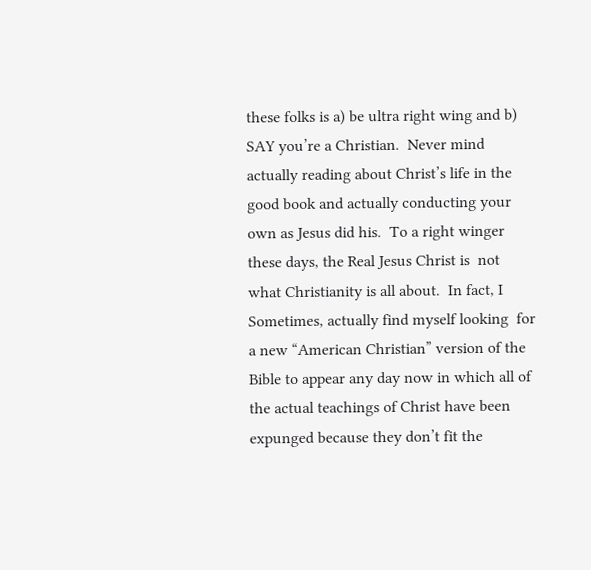these folks is a) be ultra right wing and b) SAY you’re a Christian.  Never mind actually reading about Christ’s life in the good book and actually conducting your own as Jesus did his.  To a right winger these days, the Real Jesus Christ is  not what Christianity is all about.  In fact, I Sometimes, actually find myself looking  for a new “American Christian” version of the Bible to appear any day now in which all of the actual teachings of Christ have been expunged because they don’t fit the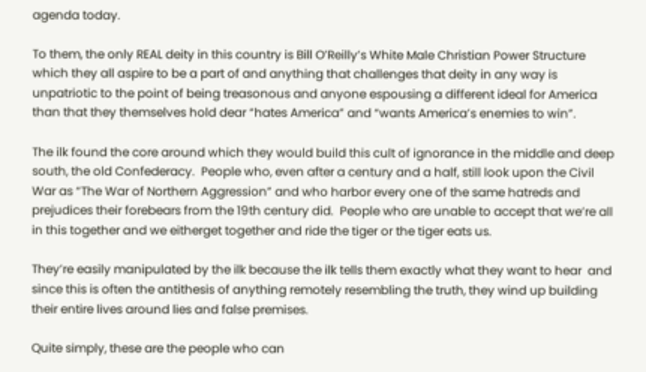agenda today.

To them, the only REAL deity in this country is Bill O’Reilly’s White Male Christian Power Structure which they all aspire to be a part of and anything that challenges that deity in any way is unpatriotic to the point of being treasonous and anyone espousing a different ideal for America than that they themselves hold dear “hates America” and “wants America’s enemies to win”.

The ilk found the core around which they would build this cult of ignorance in the middle and deep south, the old Confederacy.  People who, even after a century and a half, still look upon the Civil War as “The War of Northern Aggression” and who harbor every one of the same hatreds and prejudices their forebears from the 19th century did.  People who are unable to accept that we’re all in this together and we eitherget together and ride the tiger or the tiger eats us.

They’re easily manipulated by the ilk because the ilk tells them exactly what they want to hear  and since this is often the antithesis of anything remotely resembling the truth, they wind up building their entire lives around lies and false premises.

Quite simply, these are the people who can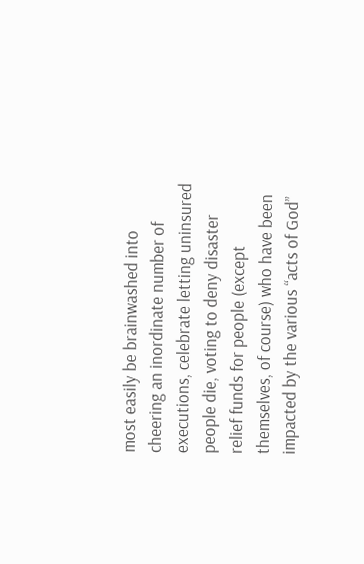most easily be brainwashed into cheering an inordinate number of executions, celebrate letting uninsured people die, voting to deny disaster relief funds for people (except  themselves, of course) who have been impacted by the various “acts of God”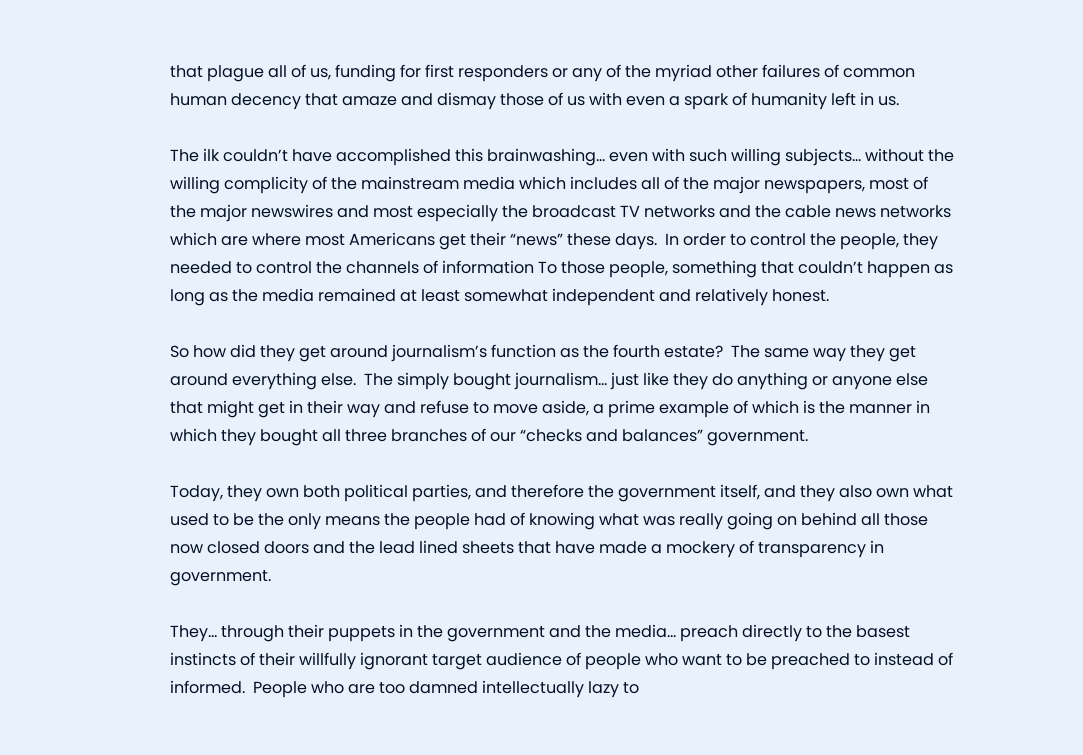that plague all of us, funding for first responders or any of the myriad other failures of common human decency that amaze and dismay those of us with even a spark of humanity left in us.

The ilk couldn’t have accomplished this brainwashing… even with such willing subjects… without the willing complicity of the mainstream media which includes all of the major newspapers, most of the major newswires and most especially the broadcast TV networks and the cable news networks which are where most Americans get their “news” these days.  In order to control the people, they needed to control the channels of information To those people, something that couldn’t happen as long as the media remained at least somewhat independent and relatively honest.

So how did they get around journalism’s function as the fourth estate?  The same way they get around everything else.  The simply bought journalism… just like they do anything or anyone else that might get in their way and refuse to move aside, a prime example of which is the manner in which they bought all three branches of our “checks and balances” government.

Today, they own both political parties, and therefore the government itself, and they also own what used to be the only means the people had of knowing what was really going on behind all those now closed doors and the lead lined sheets that have made a mockery of transparency in government.

They… through their puppets in the government and the media… preach directly to the basest instincts of their willfully ignorant target audience of people who want to be preached to instead of informed.  People who are too damned intellectually lazy to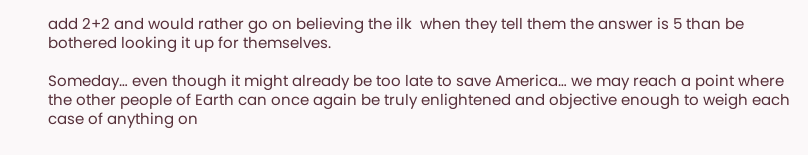add 2+2 and would rather go on believing the ilk  when they tell them the answer is 5 than be bothered looking it up for themselves.

Someday… even though it might already be too late to save America… we may reach a point where the other people of Earth can once again be truly enlightened and objective enough to weigh each case of anything on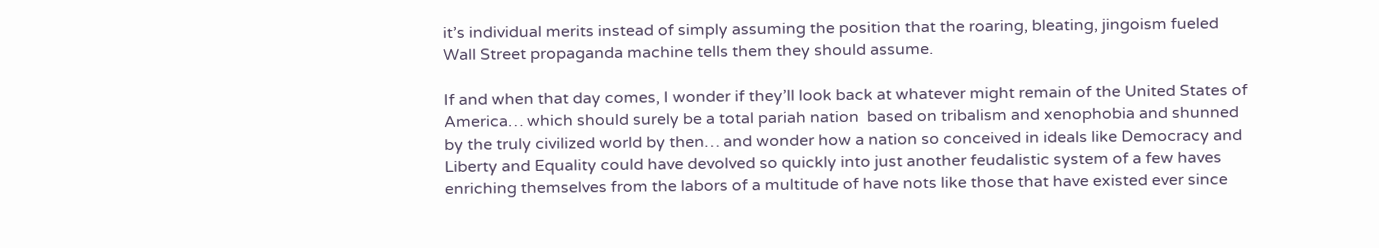it’s individual merits instead of simply assuming the position that the roaring, bleating, jingoism fueled Wall Street propaganda machine tells them they should assume.

If and when that day comes, I wonder if they’ll look back at whatever might remain of the United States of America… which should surely be a total pariah nation  based on tribalism and xenophobia and shunned by the truly civilized world by then… and wonder how a nation so conceived in ideals like Democracy and Liberty and Equality could have devolved so quickly into just another feudalistic system of a few haves enriching themselves from the labors of a multitude of have nots like those that have existed ever since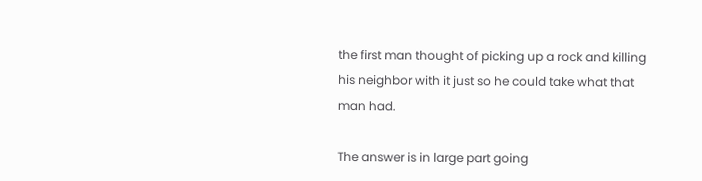the first man thought of picking up a rock and killing his neighbor with it just so he could take what that man had.

The answer is in large part going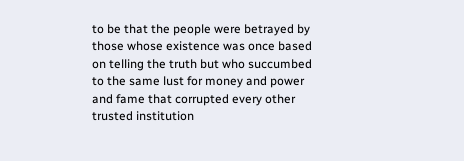to be that the people were betrayed by those whose existence was once based on telling the truth but who succumbed to the same lust for money and power and fame that corrupted every other trusted institution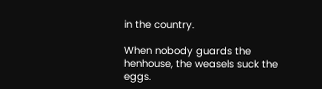in the country.

When nobody guards the henhouse, the weasels suck the eggs.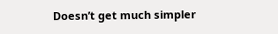Doesn’t get much simpler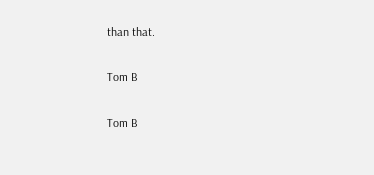than that.

Tom B

Tom B